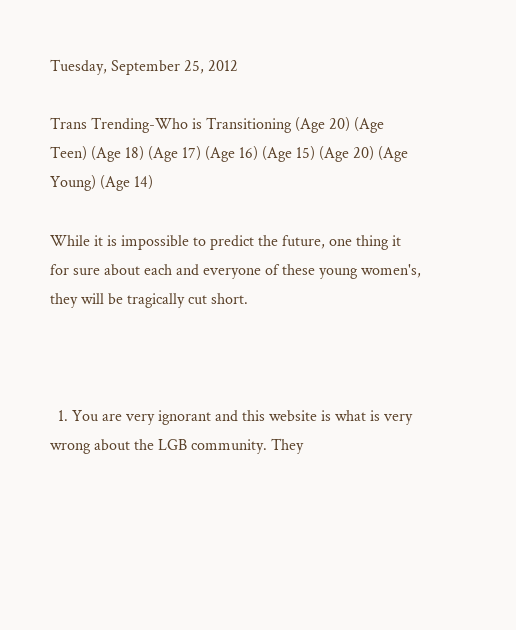Tuesday, September 25, 2012

Trans Trending-Who is Transitioning (Age 20) (Age Teen) (Age 18) (Age 17) (Age 16) (Age 15) (Age 20) (Age Young) (Age 14)

While it is impossible to predict the future, one thing it for sure about each and everyone of these young women's, they will be tragically cut short.



  1. You are very ignorant and this website is what is very wrong about the LGB community. They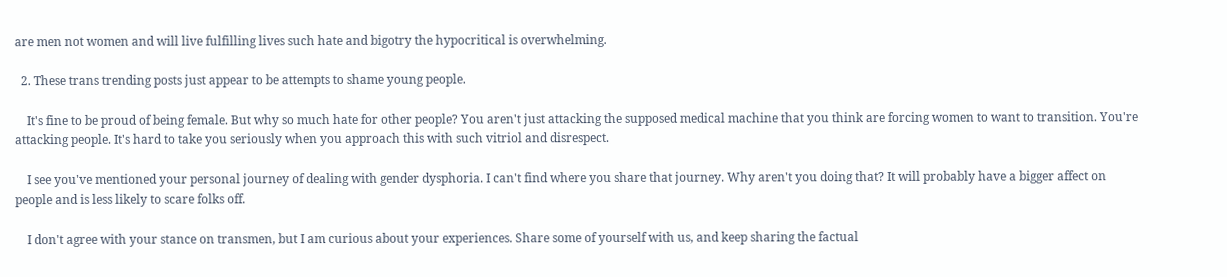are men not women and will live fulfilling lives such hate and bigotry the hypocritical is overwhelming.

  2. These trans trending posts just appear to be attempts to shame young people.

    It's fine to be proud of being female. But why so much hate for other people? You aren't just attacking the supposed medical machine that you think are forcing women to want to transition. You're attacking people. It's hard to take you seriously when you approach this with such vitriol and disrespect.

    I see you've mentioned your personal journey of dealing with gender dysphoria. I can't find where you share that journey. Why aren't you doing that? It will probably have a bigger affect on people and is less likely to scare folks off.

    I don't agree with your stance on transmen, but I am curious about your experiences. Share some of yourself with us, and keep sharing the factual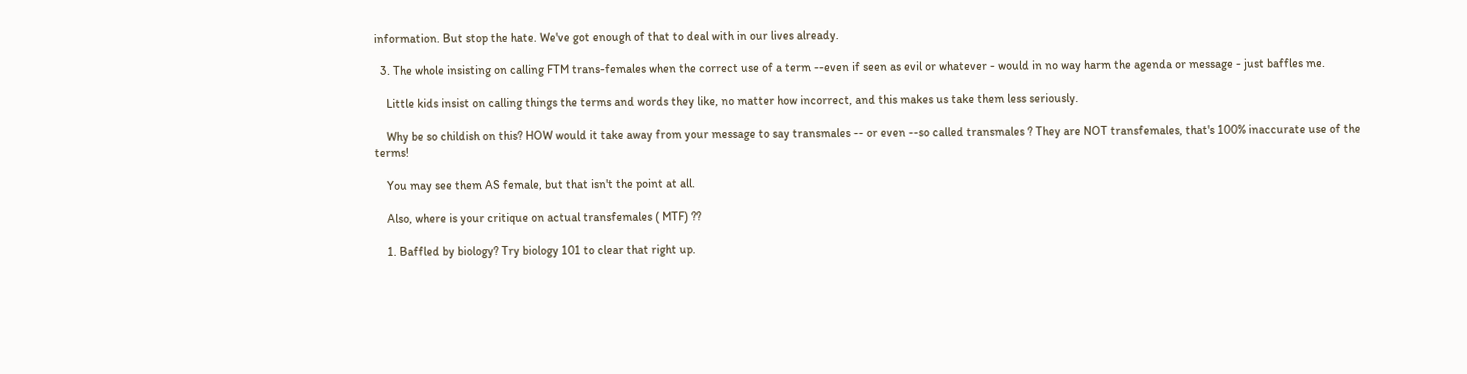information. But stop the hate. We've got enough of that to deal with in our lives already.

  3. The whole insisting on calling FTM trans-females when the correct use of a term --even if seen as evil or whatever - would in no way harm the agenda or message - just baffles me.

    Little kids insist on calling things the terms and words they like, no matter how incorrect, and this makes us take them less seriously.

    Why be so childish on this? HOW would it take away from your message to say transmales -- or even --so called transmales ? They are NOT transfemales, that's 100% inaccurate use of the terms!

    You may see them AS female, but that isn't the point at all.

    Also, where is your critique on actual transfemales ( MTF) ??

    1. Baffled by biology? Try biology 101 to clear that right up.